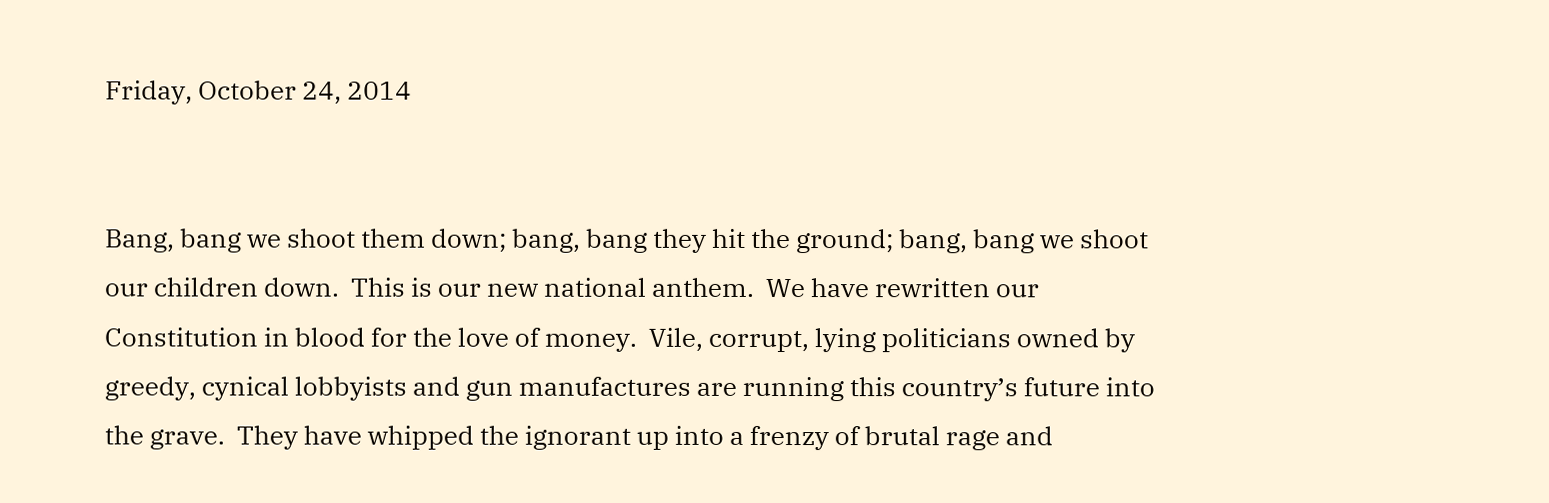Friday, October 24, 2014


Bang, bang we shoot them down; bang, bang they hit the ground; bang, bang we shoot our children down.  This is our new national anthem.  We have rewritten our Constitution in blood for the love of money.  Vile, corrupt, lying politicians owned by greedy, cynical lobbyists and gun manufactures are running this country’s future into the grave.  They have whipped the ignorant up into a frenzy of brutal rage and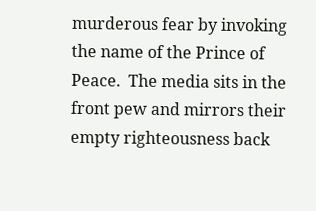murderous fear by invoking the name of the Prince of Peace.  The media sits in the front pew and mirrors their empty righteousness back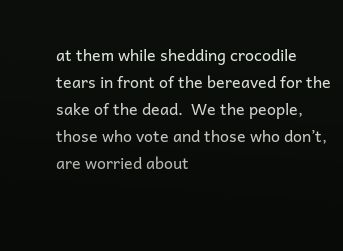at them while shedding crocodile tears in front of the bereaved for the sake of the dead.  We the people, those who vote and those who don’t, are worried about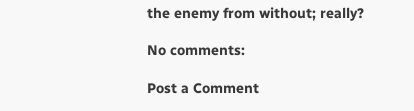the enemy from without; really?

No comments:

Post a Comment